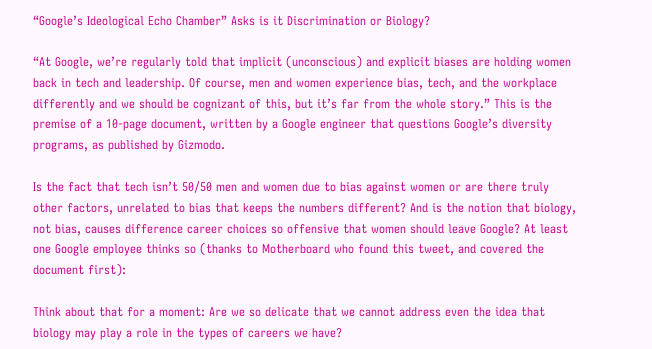“Google’s Ideological Echo Chamber” Asks is it Discrimination or Biology?

“At Google, we’re regularly told that implicit (unconscious) and explicit biases are holding women back in tech and leadership. Of course, men and women experience bias, tech, and the workplace differently and we should be cognizant of this, but it’s far from the whole story.” This is the premise of a 10-page document, written by a Google engineer that questions Google’s diversity programs, as published by Gizmodo.

Is the fact that tech isn’t 50/50 men and women due to bias against women or are there truly other factors, unrelated to bias that keeps the numbers different? And is the notion that biology, not bias, causes difference career choices so offensive that women should leave Google? At least one Google employee thinks so (thanks to Motherboard who found this tweet, and covered the document first):

Think about that for a moment: Are we so delicate that we cannot address even the idea that biology may play a role in the types of careers we have?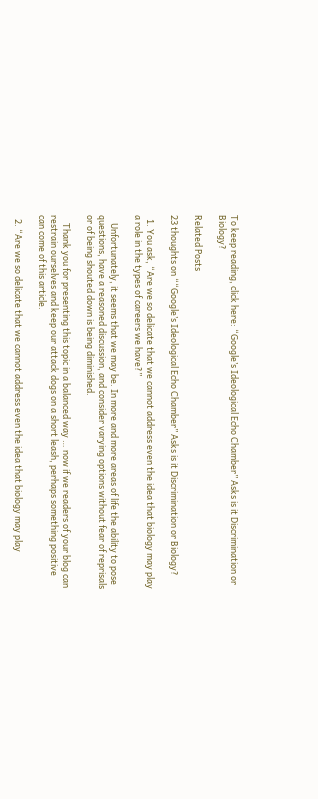To keep reading, click here: “Google’s Ideological Echo Chamber” Asks is it Discrimination or Biology?

Related Posts

23 thoughts on ““Google’s Ideological Echo Chamber” Asks is it Discrimination or Biology?

  1. You ask, “Are we so delicate that we cannot address even the idea that biology may play a role in the types of careers we have?”

    Unfortunately, it seems that we may be. In more and more areas of life the ability to pose questions, have a reasoned discussion, and consider varying options without fear of reprisals or of being shouted down is being diminished.

    Thank you for presenting this topic in a balanced way … now if we readers of your blog can restrain ourselves and keep our attack dogs on a short leash, perhaps something positive can come of this article.

  2. “Are we so delicate that we cannot address even the idea that biology may play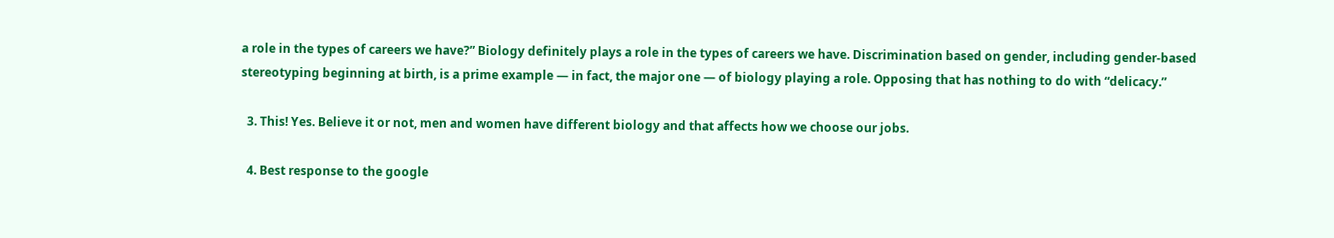a role in the types of careers we have?” Biology definitely plays a role in the types of careers we have. Discrimination based on gender, including gender-based stereotyping beginning at birth, is a prime example — in fact, the major one — of biology playing a role. Opposing that has nothing to do with “delicacy.”

  3. This! Yes. Believe it or not, men and women have different biology and that affects how we choose our jobs.

  4. Best response to the google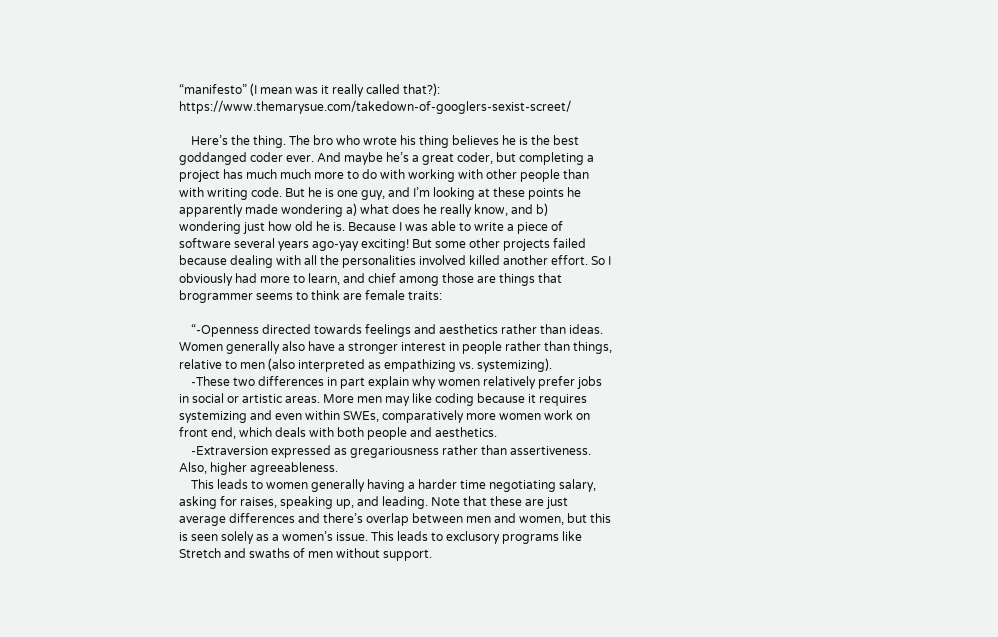“manifesto” (I mean was it really called that?): https://www.themarysue.com/takedown-of-googlers-sexist-screet/

    Here’s the thing. The bro who wrote his thing believes he is the best goddanged coder ever. And maybe he’s a great coder, but completing a project has much much more to do with working with other people than with writing code. But he is one guy, and I’m looking at these points he apparently made wondering a) what does he really know, and b) wondering just how old he is. Because I was able to write a piece of software several years ago-yay exciting! But some other projects failed because dealing with all the personalities involved killed another effort. So I obviously had more to learn, and chief among those are things that brogrammer seems to think are female traits:

    “-Openness directed towards feelings and aesthetics rather than ideas. Women generally also have a stronger interest in people rather than things, relative to men (also interpreted as empathizing vs. systemizing).
    -These two differences in part explain why women relatively prefer jobs in social or artistic areas. More men may like coding because it requires systemizing and even within SWEs, comparatively more women work on front end, which deals with both people and aesthetics.
    -Extraversion expressed as gregariousness rather than assertiveness. Also, higher agreeableness.
    This leads to women generally having a harder time negotiating salary, asking for raises, speaking up, and leading. Note that these are just average differences and there’s overlap between men and women, but this is seen solely as a women’s issue. This leads to exclusory programs like Stretch and swaths of men without support.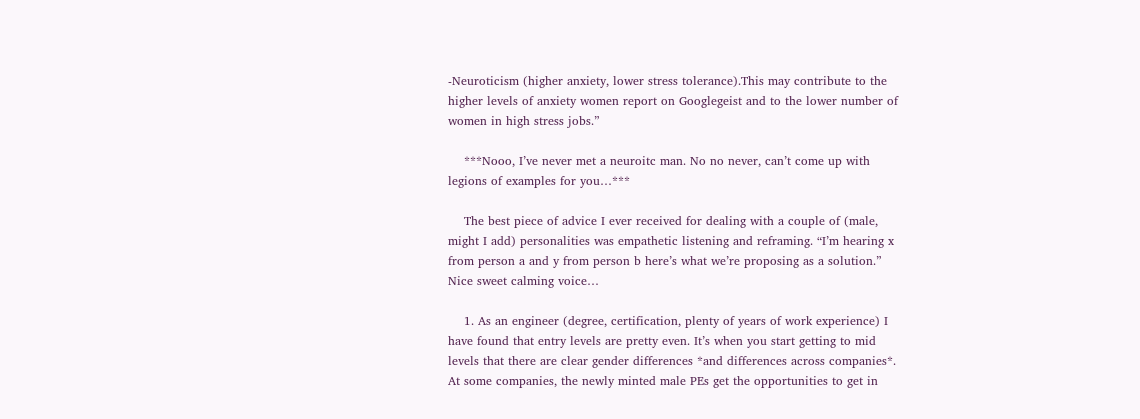-Neuroticism (higher anxiety, lower stress tolerance).This may contribute to the higher levels of anxiety women report on Googlegeist and to the lower number of women in high stress jobs.”

    ***Nooo, I’ve never met a neuroitc man. No no never, can’t come up with legions of examples for you…***

    The best piece of advice I ever received for dealing with a couple of (male, might I add) personalities was empathetic listening and reframing. “I’m hearing x from person a and y from person b here’s what we’re proposing as a solution.” Nice sweet calming voice…

    1. As an engineer (degree, certification, plenty of years of work experience) I have found that entry levels are pretty even. It’s when you start getting to mid levels that there are clear gender differences *and differences across companies*. At some companies, the newly minted male PEs get the opportunities to get in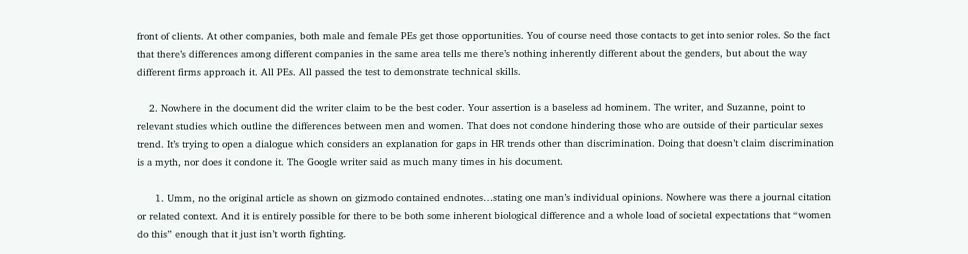front of clients. At other companies, both male and female PEs get those opportunities. You of course need those contacts to get into senior roles. So the fact that there’s differences among different companies in the same area tells me there’s nothing inherently different about the genders, but about the way different firms approach it. All PEs. All passed the test to demonstrate technical skills.

    2. Nowhere in the document did the writer claim to be the best coder. Your assertion is a baseless ad hominem. The writer, and Suzanne, point to relevant studies which outline the differences between men and women. That does not condone hindering those who are outside of their particular sexes trend. It’s trying to open a dialogue which considers an explanation for gaps in HR trends other than discrimination. Doing that doesn’t claim discrimination is a myth, nor does it condone it. The Google writer said as much many times in his document.

      1. Umm, no the original article as shown on gizmodo contained endnotes…stating one man’s individual opinions. Nowhere was there a journal citation or related context. And it is entirely possible for there to be both some inherent biological difference and a whole load of societal expectations that “women do this” enough that it just isn’t worth fighting.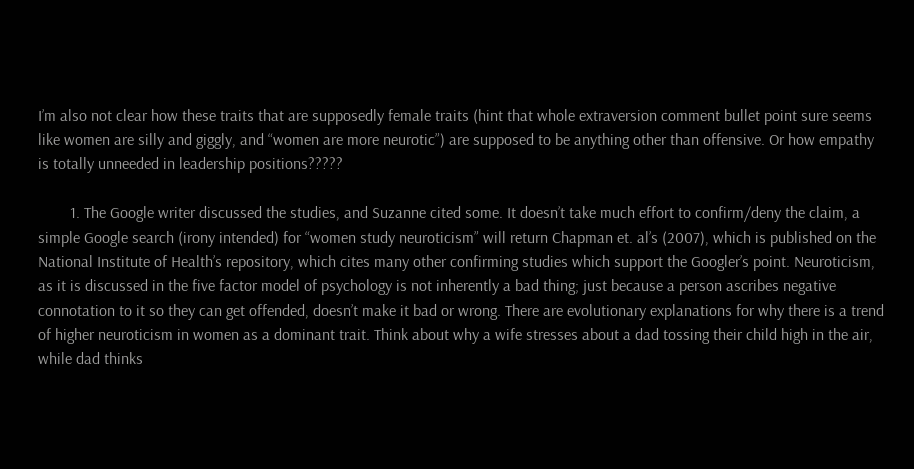I’m also not clear how these traits that are supposedly female traits (hint that whole extraversion comment bullet point sure seems like women are silly and giggly, and “women are more neurotic”) are supposed to be anything other than offensive. Or how empathy is totally unneeded in leadership positions?????

        1. The Google writer discussed the studies, and Suzanne cited some. It doesn’t take much effort to confirm/deny the claim, a simple Google search (irony intended) for “women study neuroticism” will return Chapman et. al’s (2007), which is published on the National Institute of Health’s repository, which cites many other confirming studies which support the Googler’s point. Neuroticism, as it is discussed in the five factor model of psychology is not inherently a bad thing; just because a person ascribes negative connotation to it so they can get offended, doesn’t make it bad or wrong. There are evolutionary explanations for why there is a trend of higher neuroticism in women as a dominant trait. Think about why a wife stresses about a dad tossing their child high in the air, while dad thinks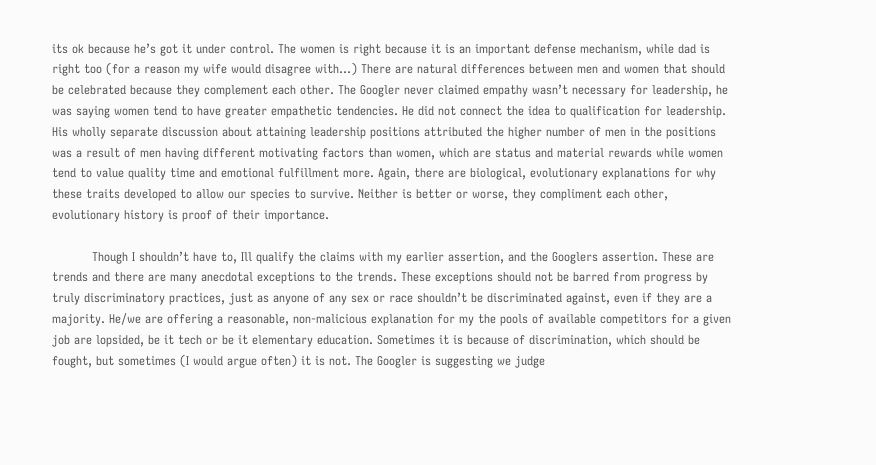its ok because he’s got it under control. The women is right because it is an important defense mechanism, while dad is right too (for a reason my wife would disagree with…) There are natural differences between men and women that should be celebrated because they complement each other. The Googler never claimed empathy wasn’t necessary for leadership, he was saying women tend to have greater empathetic tendencies. He did not connect the idea to qualification for leadership. His wholly separate discussion about attaining leadership positions attributed the higher number of men in the positions was a result of men having different motivating factors than women, which are status and material rewards while women tend to value quality time and emotional fulfillment more. Again, there are biological, evolutionary explanations for why these traits developed to allow our species to survive. Neither is better or worse, they compliment each other, evolutionary history is proof of their importance.

          Though I shouldn’t have to, Ill qualify the claims with my earlier assertion, and the Googlers assertion. These are trends and there are many anecdotal exceptions to the trends. These exceptions should not be barred from progress by truly discriminatory practices, just as anyone of any sex or race shouldn’t be discriminated against, even if they are a majority. He/we are offering a reasonable, non-malicious explanation for my the pools of available competitors for a given job are lopsided, be it tech or be it elementary education. Sometimes it is because of discrimination, which should be fought, but sometimes (I would argue often) it is not. The Googler is suggesting we judge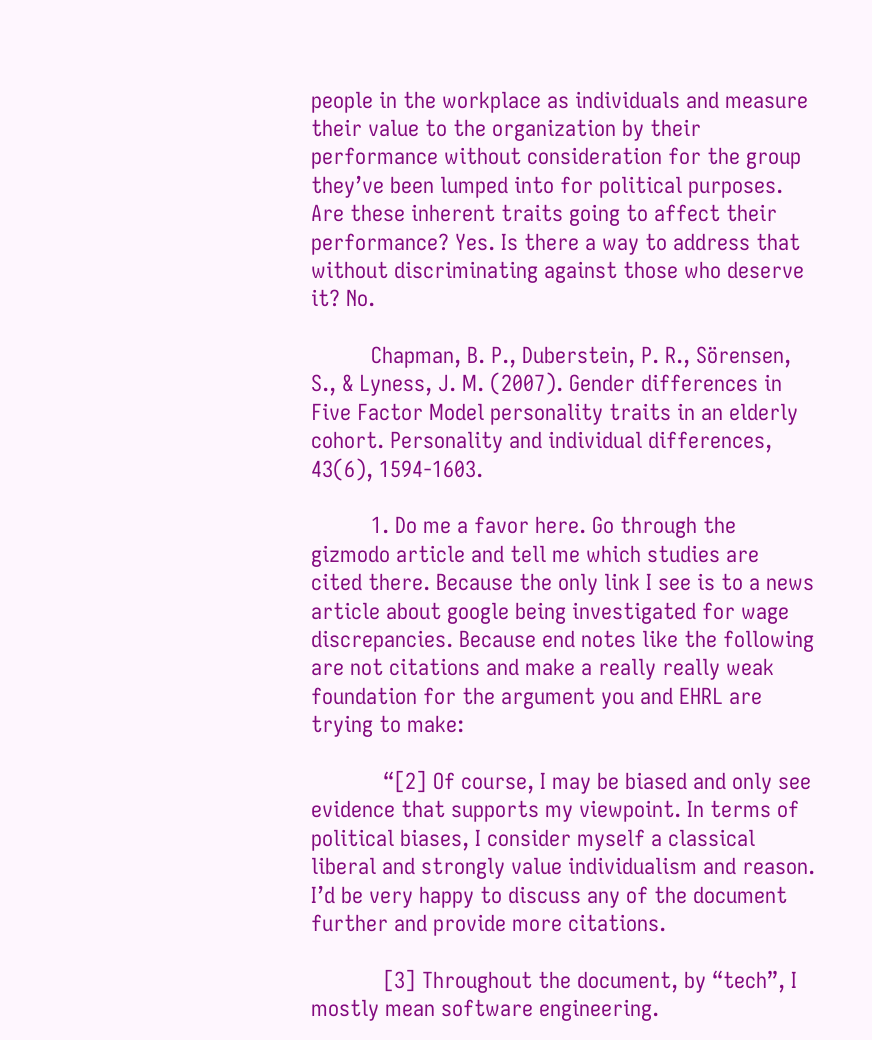people in the workplace as individuals and measure their value to the organization by their performance without consideration for the group they’ve been lumped into for political purposes. Are these inherent traits going to affect their performance? Yes. Is there a way to address that without discriminating against those who deserve it? No.

          Chapman, B. P., Duberstein, P. R., Sörensen, S., & Lyness, J. M. (2007). Gender differences in Five Factor Model personality traits in an elderly cohort. Personality and individual differences, 43(6), 1594-1603.

          1. Do me a favor here. Go through the gizmodo article and tell me which studies are cited there. Because the only link I see is to a news article about google being investigated for wage discrepancies. Because end notes like the following are not citations and make a really really weak foundation for the argument you and EHRL are trying to make:

            “[2] Of course, I may be biased and only see evidence that supports my viewpoint. In terms of political biases, I consider myself a classical liberal and strongly value individualism and reason. I’d be very happy to discuss any of the document further and provide more citations.

            [3] Throughout the document, by “tech”, I mostly mean software engineering.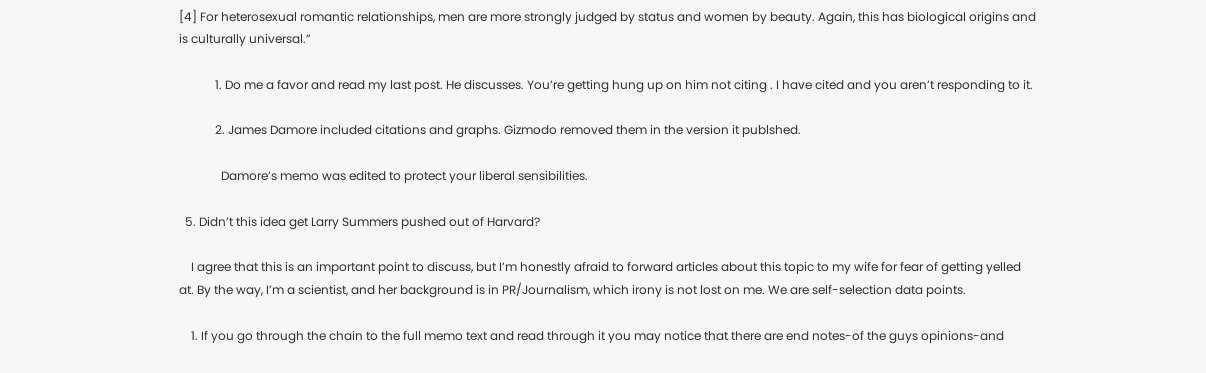[4] For heterosexual romantic relationships, men are more strongly judged by status and women by beauty. Again, this has biological origins and is culturally universal.”

            1. Do me a favor and read my last post. He discusses. You’re getting hung up on him not citing . I have cited and you aren’t responding to it.

            2. James Damore included citations and graphs. Gizmodo removed them in the version it publshed.

              Damore’s memo was edited to protect your liberal sensibilities.

  5. Didn’t this idea get Larry Summers pushed out of Harvard?

    I agree that this is an important point to discuss, but I’m honestly afraid to forward articles about this topic to my wife for fear of getting yelled at. By the way, I’m a scientist, and her background is in PR/Journalism, which irony is not lost on me. We are self-selection data points.

    1. If you go through the chain to the full memo text and read through it you may notice that there are end notes-of the guys opinions-and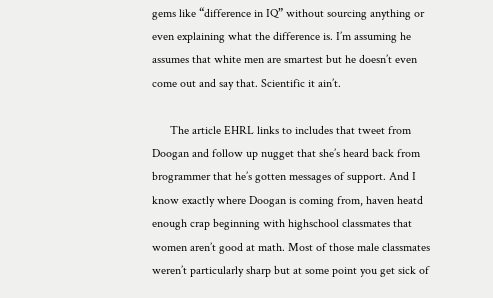gems like “difference in IQ” without sourcing anything or even explaining what the difference is. I’m assuming he assumes that white men are smartest but he doesn’t even come out and say that. Scientific it ain’t.

      The article EHRL links to includes that tweet from Doogan and follow up nugget that she’s heard back from brogrammer that he’s gotten messages of support. And I know exactly where Doogan is coming from, haven heatd enough crap beginning with highschool classmates that women aren’t good at math. Most of those male classmates weren’t particularly sharp but at some point you get sick of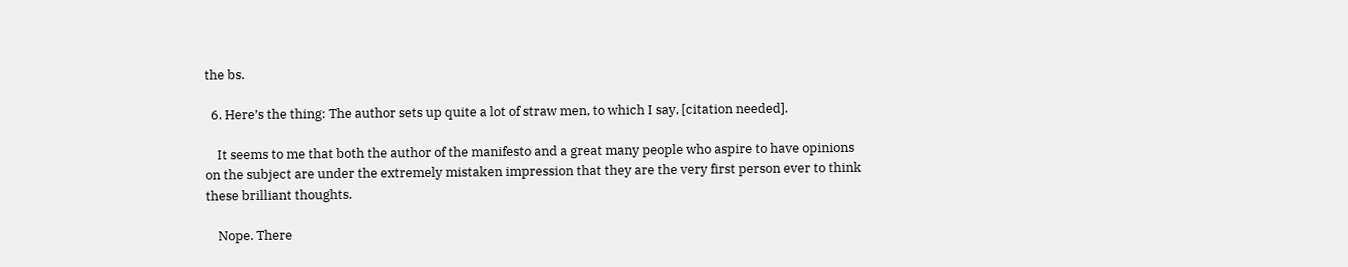the bs.

  6. Here’s the thing: The author sets up quite a lot of straw men, to which I say, [citation needed].

    It seems to me that both the author of the manifesto and a great many people who aspire to have opinions on the subject are under the extremely mistaken impression that they are the very first person ever to think these brilliant thoughts.

    Nope. There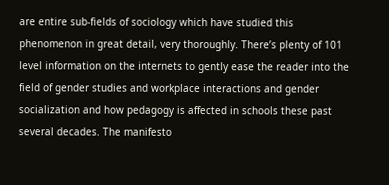are entire sub-fields of sociology which have studied this phenomenon in great detail, very thoroughly. There’s plenty of 101 level information on the internets to gently ease the reader into the field of gender studies and workplace interactions and gender socialization and how pedagogy is affected in schools these past several decades. The manifesto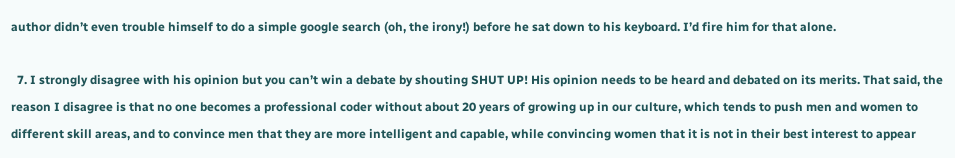author didn’t even trouble himself to do a simple google search (oh, the irony!) before he sat down to his keyboard. I’d fire him for that alone.

  7. I strongly disagree with his opinion but you can’t win a debate by shouting SHUT UP! His opinion needs to be heard and debated on its merits. That said, the reason I disagree is that no one becomes a professional coder without about 20 years of growing up in our culture, which tends to push men and women to different skill areas, and to convince men that they are more intelligent and capable, while convincing women that it is not in their best interest to appear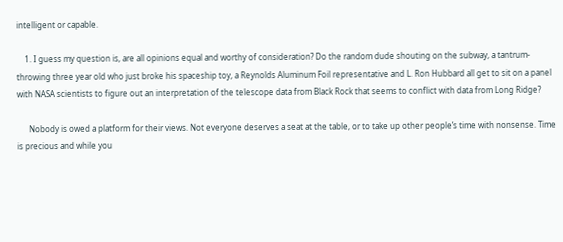intelligent or capable.

    1. I guess my question is, are all opinions equal and worthy of consideration? Do the random dude shouting on the subway, a tantrum-throwing three year old who just broke his spaceship toy, a Reynolds Aluminum Foil representative and L. Ron Hubbard all get to sit on a panel with NASA scientists to figure out an interpretation of the telescope data from Black Rock that seems to conflict with data from Long Ridge?

      Nobody is owed a platform for their views. Not everyone deserves a seat at the table, or to take up other people’s time with nonsense. Time is precious and while you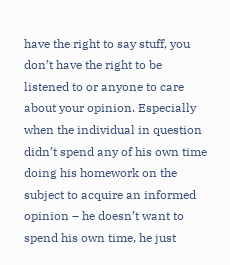have the right to say stuff, you don’t have the right to be listened to or anyone to care about your opinion. Especially when the individual in question didn’t spend any of his own time doing his homework on the subject to acquire an informed opinion – he doesn’t want to spend his own time, he just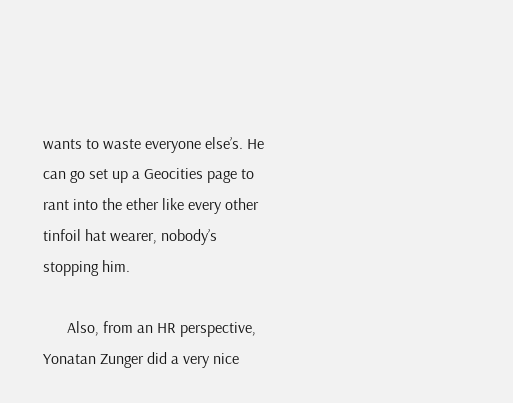wants to waste everyone else’s. He can go set up a Geocities page to rant into the ether like every other tinfoil hat wearer, nobody’s stopping him.

      Also, from an HR perspective, Yonatan Zunger did a very nice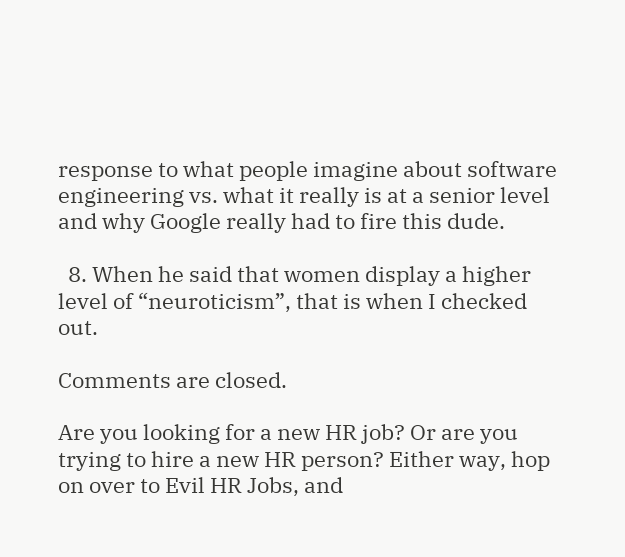response to what people imagine about software engineering vs. what it really is at a senior level and why Google really had to fire this dude.

  8. When he said that women display a higher level of “neuroticism”, that is when I checked out.

Comments are closed.

Are you looking for a new HR job? Or are you trying to hire a new HR person? Either way, hop on over to Evil HR Jobs, and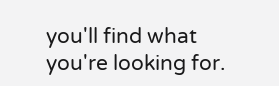you'll find what you're looking for.